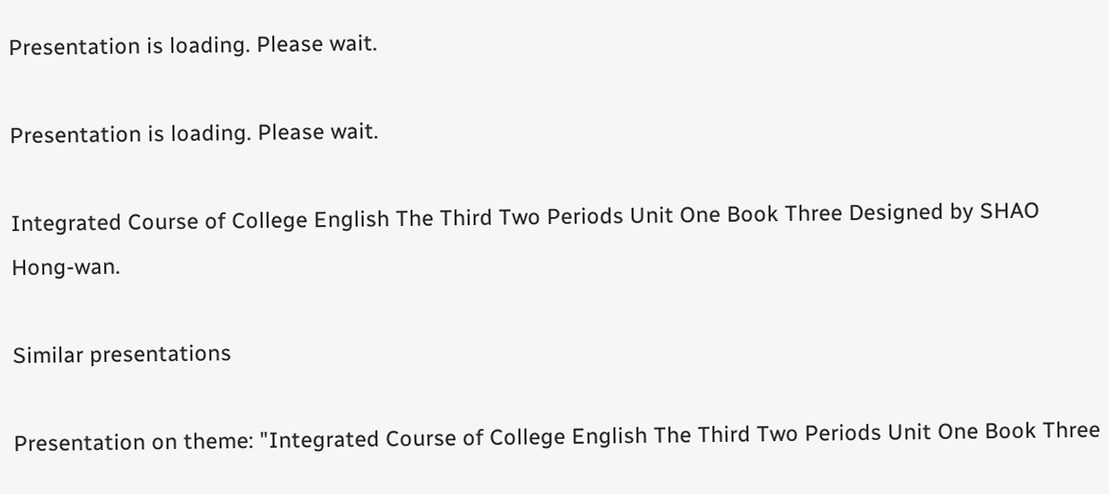Presentation is loading. Please wait.

Presentation is loading. Please wait.

Integrated Course of College English The Third Two Periods Unit One Book Three Designed by SHAO Hong-wan.

Similar presentations

Presentation on theme: "Integrated Course of College English The Third Two Periods Unit One Book Three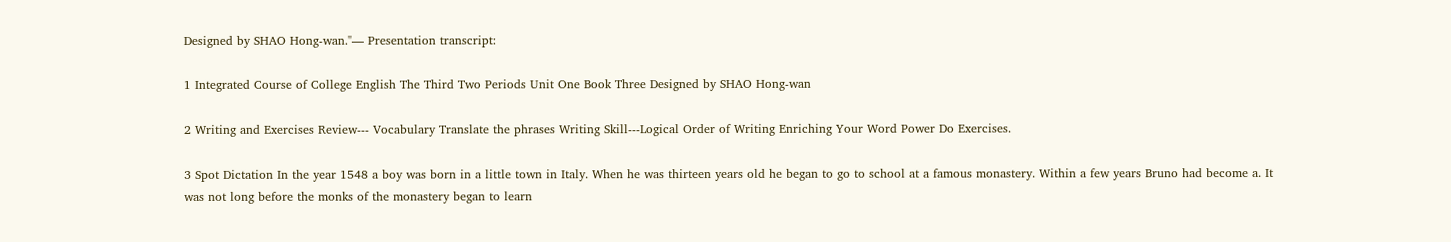Designed by SHAO Hong-wan."— Presentation transcript:

1 Integrated Course of College English The Third Two Periods Unit One Book Three Designed by SHAO Hong-wan

2 Writing and Exercises Review--- Vocabulary Translate the phrases Writing Skill---Logical Order of Writing Enriching Your Word Power Do Exercises.

3 Spot Dictation In the year 1548 a boy was born in a little town in Italy. When he was thirteen years old he began to go to school at a famous monastery. Within a few years Bruno had become a. It was not long before the monks of the monastery began to learn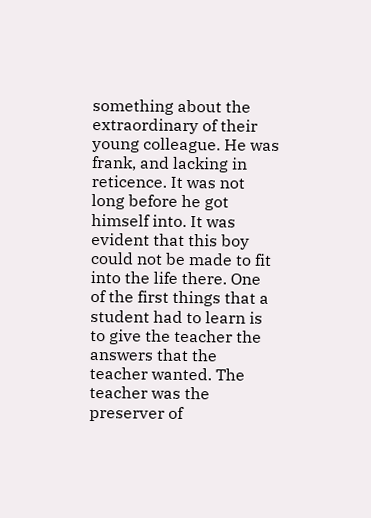something about the extraordinary of their young colleague. He was frank, and lacking in reticence. It was not long before he got himself into. It was evident that this boy could not be made to fit into the life there. One of the first things that a student had to learn is to give the teacher the answers that the teacher wanted. The teacher was the preserver of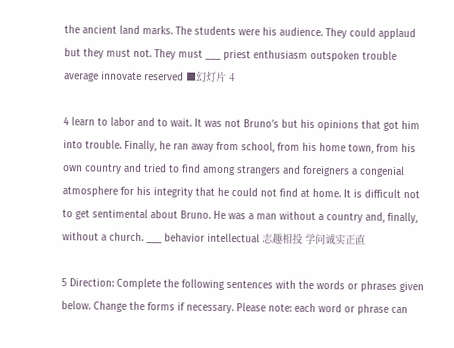the ancient land marks. The students were his audience. They could applaud but they must not. They must ___ priest enthusiasm outspoken trouble average innovate reserved ■幻灯片 4

4 learn to labor and to wait. It was not Bruno’s but his opinions that got him into trouble. Finally, he ran away from school, from his home town, from his own country and tried to find among strangers and foreigners a congenial atmosphere for his integrity that he could not find at home. It is difficult not to get sentimental about Bruno. He was a man without a country and, finally, without a church. ___ behavior intellectual 志趣相投 学问诚实正直

5 Direction: Complete the following sentences with the words or phrases given below. Change the forms if necessary. Please note: each word or phrase can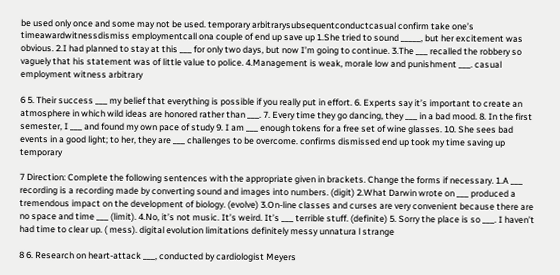be used only once and some may not be used. temporary arbitrarysubsequentconductcasual confirm take one’s timeawardwitnessdismiss employmentcall ona couple of end up save up 1.She tried to sound _____, but her excitement was obvious. 2.I had planned to stay at this ___ for only two days, but now I’m going to continue. 3.The ___ recalled the robbery so vaguely that his statement was of little value to police. 4.Management is weak, morale low and punishment ___. casual employment witness arbitrary

6 5. Their success ___ my belief that everything is possible if you really put in effort. 6. Experts say it’s important to create an atmosphere in which wild ideas are honored rather than ___. 7. Every time they go dancing, they ___ in a bad mood. 8. In the first semester, I ___ and found my own pace of study 9. I am ___ enough tokens for a free set of wine glasses. 10. She sees bad events in a good light; to her, they are ___ challenges to be overcome. confirms dismissed end up took my time saving up temporary

7 Direction: Complete the following sentences with the appropriate given in brackets. Change the forms if necessary. 1.A ___ recording is a recording made by converting sound and images into numbers. (digit) 2.What Darwin wrote on ___ produced a tremendous impact on the development of biology. (evolve) 3.On-line classes and curses are very convenient because there are no space and time ___ (limit). 4.No, it’s not music. It’s weird. It’s ___ terrible stuff. (definite) 5. Sorry the place is so ___. I haven’t had time to clear up. ( mess). digital evolution limitations definitely messy unnatura l strange

8 6. Research on heart-attack ___, conducted by cardiologist Meyers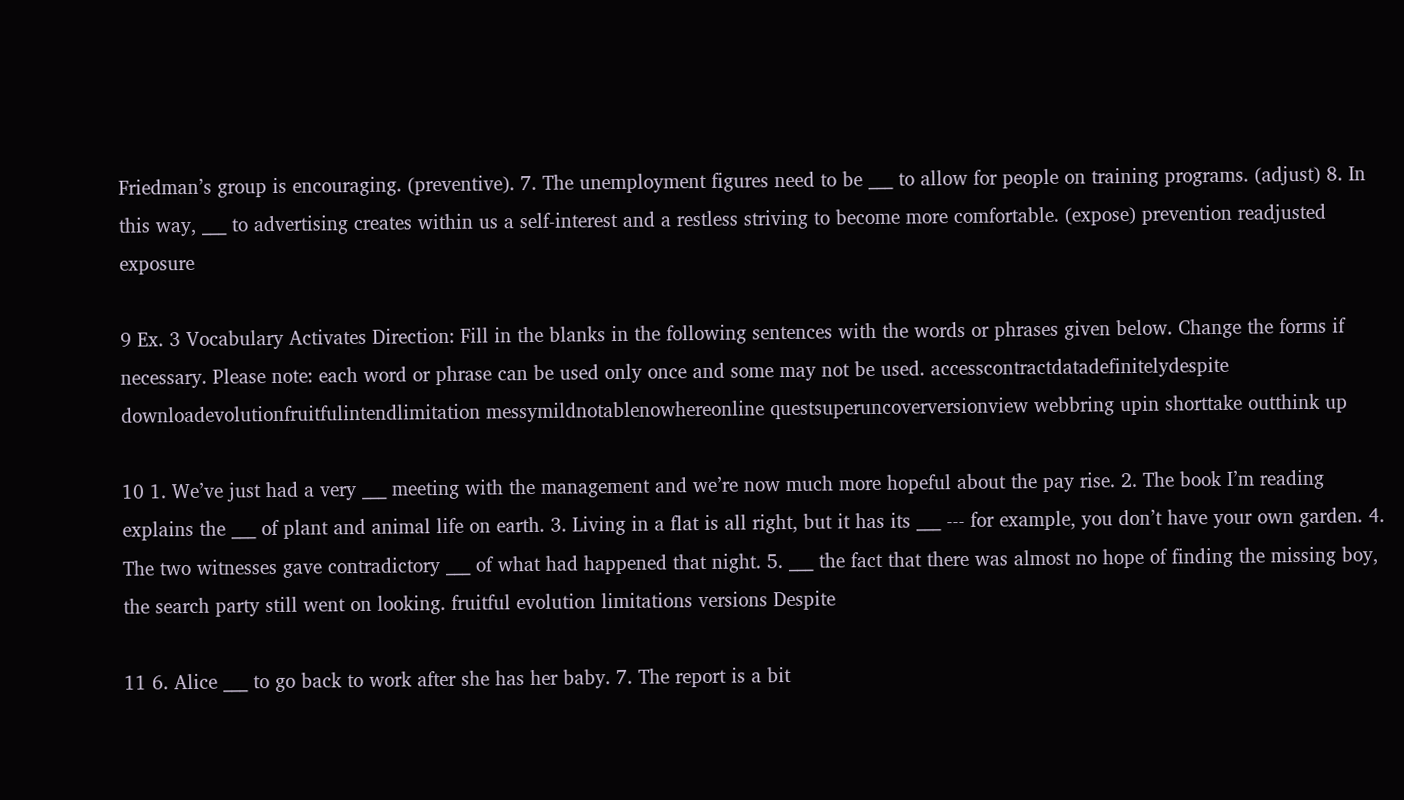Friedman’s group is encouraging. (preventive). 7. The unemployment figures need to be ___ to allow for people on training programs. (adjust) 8. In this way, ___ to advertising creates within us a self-interest and a restless striving to become more comfortable. (expose) prevention readjusted exposure

9 Ex. 3 Vocabulary Activates Direction: Fill in the blanks in the following sentences with the words or phrases given below. Change the forms if necessary. Please note: each word or phrase can be used only once and some may not be used. accesscontractdatadefinitelydespite downloadevolutionfruitfulintendlimitation messymildnotablenowhereonline questsuperuncoverversionview webbring upin shorttake outthink up

10 1. We’ve just had a very ___ meeting with the management and we’re now much more hopeful about the pay rise. 2. The book I’m reading explains the ___ of plant and animal life on earth. 3. Living in a flat is all right, but it has its ___ --- for example, you don’t have your own garden. 4. The two witnesses gave contradictory ___ of what had happened that night. 5. ___ the fact that there was almost no hope of finding the missing boy, the search party still went on looking. fruitful evolution limitations versions Despite

11 6. Alice ___ to go back to work after she has her baby. 7. The report is a bit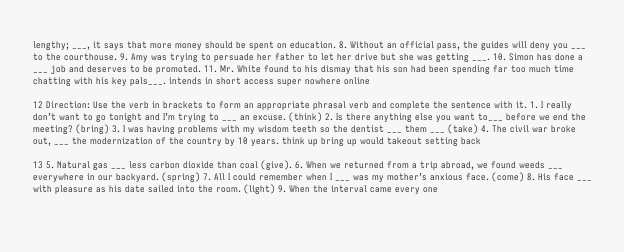lengthy; ___, it says that more money should be spent on education. 8. Without an official pass, the guides will deny you ___ to the courthouse. 9. Amy was trying to persuade her father to let her drive but she was getting ___. 10. Simon has done a ___ job and deserves to be promoted. 11. Mr. White found to his dismay that his son had been spending far too much time chatting with his key pals___. intends in short access super nowhere online

12 Direction: Use the verb in brackets to form an appropriate phrasal verb and complete the sentence with it. 1. I really don’t want to go tonight and I’m trying to ___ an excuse. (think) 2. Is there anything else you want to___ before we end the meeting? (bring) 3. I was having problems with my wisdom teeth so the dentist ___ them ___ (take) 4. The civil war broke out, ___ the modernization of the country by 10 years. think up bring up would takeout setting back

13 5. Natural gas ___ less carbon dioxide than coal (give). 6. When we returned from a trip abroad, we found weeds ___ everywhere in our backyard. (spring) 7. All I could remember when I ___ was my mother’s anxious face. (come) 8. His face ___ with pleasure as his date sailed into the room. (light) 9. When the interval came every one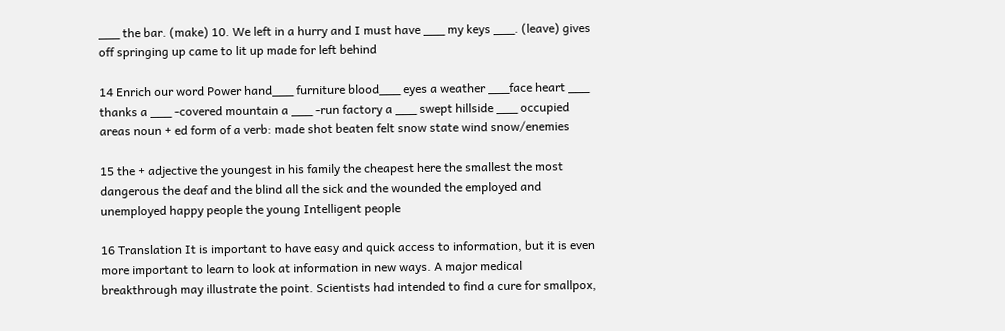___ the bar. (make) 10. We left in a hurry and I must have ___ my keys ___. (leave) gives off springing up came to lit up made for left behind

14 Enrich our word Power hand___ furniture blood___ eyes a weather ___face heart ___ thanks a ___ -covered mountain a ___ -run factory a ___ swept hillside ___ occupied areas noun + ed form of a verb: made shot beaten felt snow state wind snow/enemies

15 the + adjective the youngest in his family the cheapest here the smallest the most dangerous the deaf and the blind all the sick and the wounded the employed and unemployed happy people the young Intelligent people

16 Translation It is important to have easy and quick access to information, but it is even more important to learn to look at information in new ways. A major medical breakthrough may illustrate the point. Scientists had intended to find a cure for smallpox,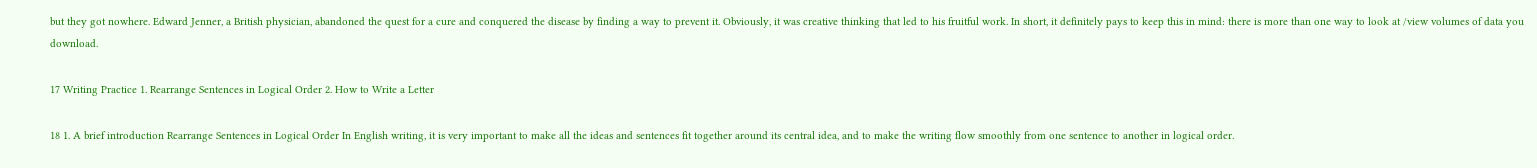but they got nowhere. Edward Jenner, a British physician, abandoned the quest for a cure and conquered the disease by finding a way to prevent it. Obviously, it was creative thinking that led to his fruitful work. In short, it definitely pays to keep this in mind: there is more than one way to look at /view volumes of data you download.

17 Writing Practice 1. Rearrange Sentences in Logical Order 2. How to Write a Letter

18 1. A brief introduction Rearrange Sentences in Logical Order In English writing, it is very important to make all the ideas and sentences fit together around its central idea, and to make the writing flow smoothly from one sentence to another in logical order.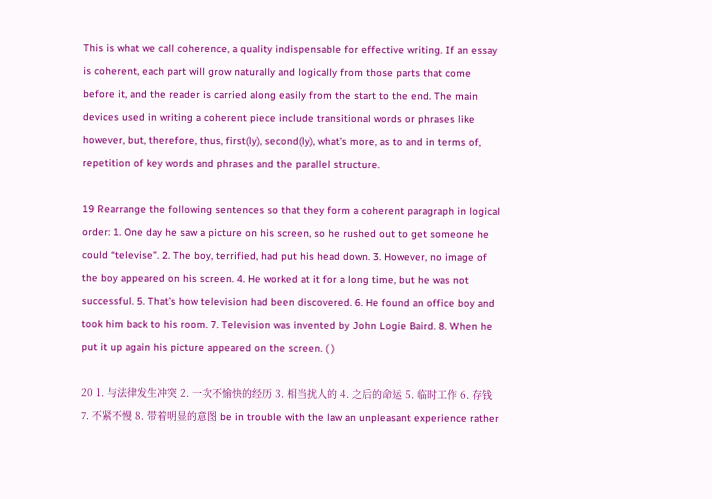This is what we call coherence, a quality indispensable for effective writing. If an essay is coherent, each part will grow naturally and logically from those parts that come before it, and the reader is carried along easily from the start to the end. The main devices used in writing a coherent piece include transitional words or phrases like however, but, therefore, thus, first(ly), second(ly), what’s more, as to and in terms of, repetition of key words and phrases and the parallel structure.

19 Rearrange the following sentences so that they form a coherent paragraph in logical order: 1. One day he saw a picture on his screen, so he rushed out to get someone he could “televise”. 2. The boy, terrified, had put his head down. 3. However, no image of the boy appeared on his screen. 4. He worked at it for a long time, but he was not successful. 5. That’s how television had been discovered. 6. He found an office boy and took him back to his room. 7. Television was invented by John Logie Baird. 8. When he put it up again his picture appeared on the screen. ( )

20 1. 与法律发生冲突 2. 一次不愉快的经历 3. 相当扰人的 4. 之后的命运 5. 临时工作 6. 存钱 7. 不紧不慢 8. 带着明显的意图 be in trouble with the law an unpleasant experience rather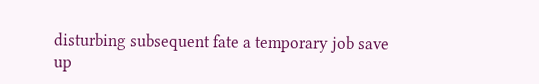disturbing subsequent fate a temporary job save up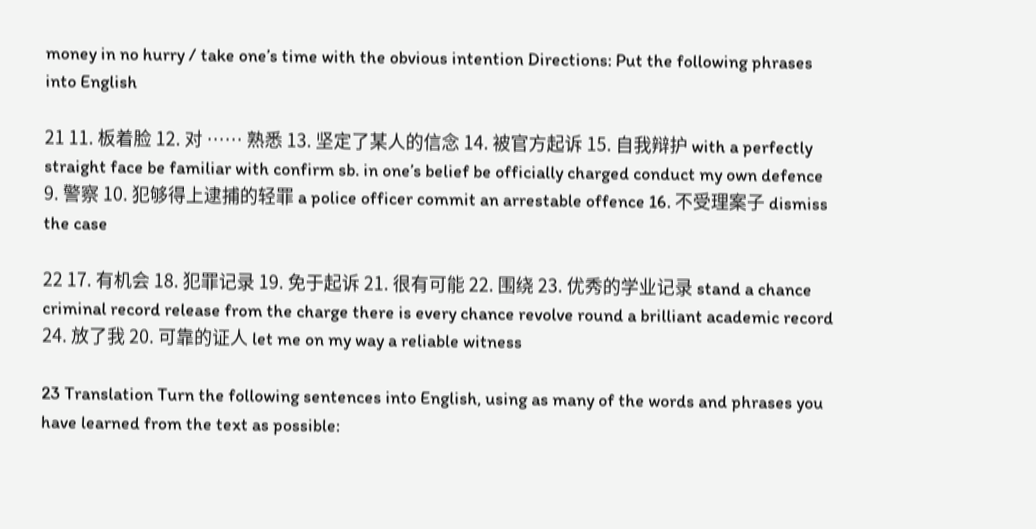money in no hurry / take one’s time with the obvious intention Directions: Put the following phrases into English

21 11. 板着脸 12. 对 …… 熟悉 13. 坚定了某人的信念 14. 被官方起诉 15. 自我辩护 with a perfectly straight face be familiar with confirm sb. in one’s belief be officially charged conduct my own defence 9. 警察 10. 犯够得上逮捕的轻罪 a police officer commit an arrestable offence 16. 不受理案子 dismiss the case

22 17. 有机会 18. 犯罪记录 19. 免于起诉 21. 很有可能 22. 围绕 23. 优秀的学业记录 stand a chance criminal record release from the charge there is every chance revolve round a brilliant academic record 24. 放了我 20. 可靠的证人 let me on my way a reliable witness

23 Translation Turn the following sentences into English, using as many of the words and phrases you have learned from the text as possible: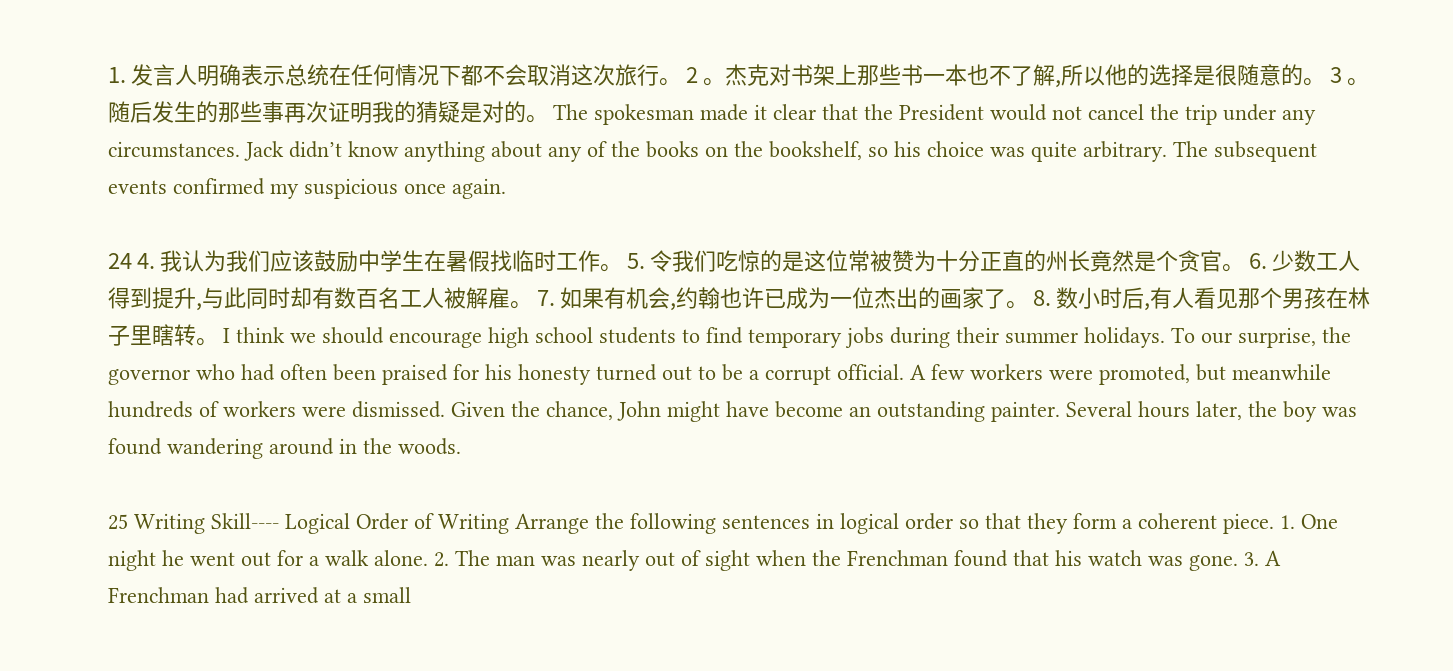1. 发言人明确表示总统在任何情况下都不会取消这次旅行。 2 。杰克对书架上那些书一本也不了解,所以他的选择是很随意的。 3 。随后发生的那些事再次证明我的猜疑是对的。 The spokesman made it clear that the President would not cancel the trip under any circumstances. Jack didn’t know anything about any of the books on the bookshelf, so his choice was quite arbitrary. The subsequent events confirmed my suspicious once again.

24 4. 我认为我们应该鼓励中学生在暑假找临时工作。 5. 令我们吃惊的是这位常被赞为十分正直的州长竟然是个贪官。 6. 少数工人得到提升,与此同时却有数百名工人被解雇。 7. 如果有机会,约翰也许已成为一位杰出的画家了。 8. 数小时后,有人看见那个男孩在林子里瞎转。 I think we should encourage high school students to find temporary jobs during their summer holidays. To our surprise, the governor who had often been praised for his honesty turned out to be a corrupt official. A few workers were promoted, but meanwhile hundreds of workers were dismissed. Given the chance, John might have become an outstanding painter. Several hours later, the boy was found wandering around in the woods.

25 Writing Skill---- Logical Order of Writing Arrange the following sentences in logical order so that they form a coherent piece. 1. One night he went out for a walk alone. 2. The man was nearly out of sight when the Frenchman found that his watch was gone. 3. A Frenchman had arrived at a small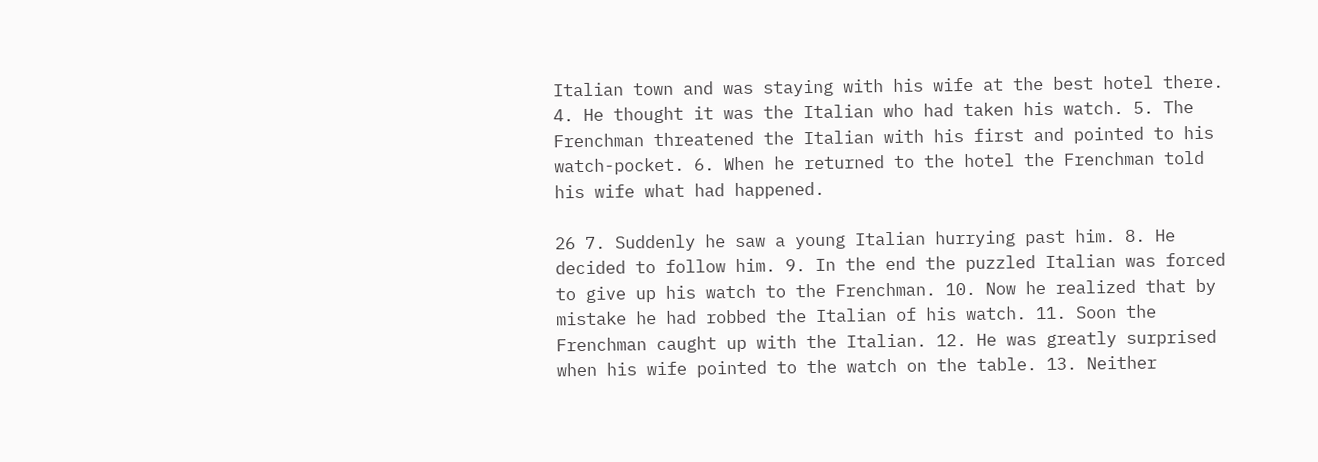Italian town and was staying with his wife at the best hotel there. 4. He thought it was the Italian who had taken his watch. 5. The Frenchman threatened the Italian with his first and pointed to his watch-pocket. 6. When he returned to the hotel the Frenchman told his wife what had happened.

26 7. Suddenly he saw a young Italian hurrying past him. 8. He decided to follow him. 9. In the end the puzzled Italian was forced to give up his watch to the Frenchman. 10. Now he realized that by mistake he had robbed the Italian of his watch. 11. Soon the Frenchman caught up with the Italian. 12. He was greatly surprised when his wife pointed to the watch on the table. 13. Neither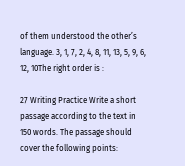of them understood the other’s language. 3, 1, 7, 2, 4, 8, 11, 13, 5, 9, 6, 12, 10The right order is :

27 Writing Practice Write a short passage according to the text in 150 words. The passage should cover the following points: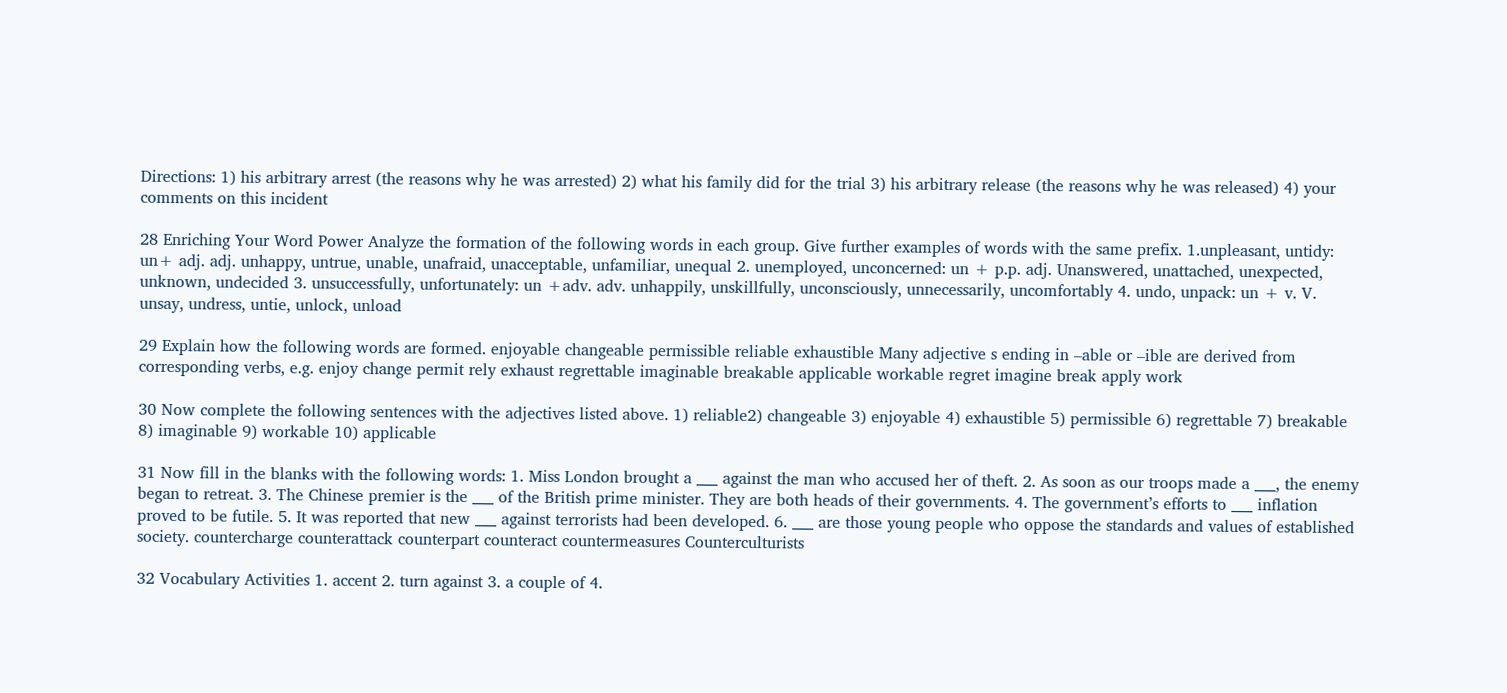Directions: 1) his arbitrary arrest (the reasons why he was arrested) 2) what his family did for the trial 3) his arbitrary release (the reasons why he was released) 4) your comments on this incident

28 Enriching Your Word Power Analyze the formation of the following words in each group. Give further examples of words with the same prefix. 1.unpleasant, untidy: un+ adj. adj. unhappy, untrue, unable, unafraid, unacceptable, unfamiliar, unequal 2. unemployed, unconcerned: un + p.p. adj. Unanswered, unattached, unexpected, unknown, undecided 3. unsuccessfully, unfortunately: un +adv. adv. unhappily, unskillfully, unconsciously, unnecessarily, uncomfortably 4. undo, unpack: un + v. V. unsay, undress, untie, unlock, unload

29 Explain how the following words are formed. enjoyable changeable permissible reliable exhaustible Many adjective s ending in –able or –ible are derived from corresponding verbs, e.g. enjoy change permit rely exhaust regrettable imaginable breakable applicable workable regret imagine break apply work

30 Now complete the following sentences with the adjectives listed above. 1) reliable2) changeable 3) enjoyable 4) exhaustible 5) permissible 6) regrettable 7) breakable 8) imaginable 9) workable 10) applicable

31 Now fill in the blanks with the following words: 1. Miss London brought a ___ against the man who accused her of theft. 2. As soon as our troops made a ___, the enemy began to retreat. 3. The Chinese premier is the ___ of the British prime minister. They are both heads of their governments. 4. The government’s efforts to ___ inflation proved to be futile. 5. It was reported that new ___ against terrorists had been developed. 6. ___ are those young people who oppose the standards and values of established society. countercharge counterattack counterpart counteract countermeasures Counterculturists

32 Vocabulary Activities 1. accent 2. turn against 3. a couple of 4.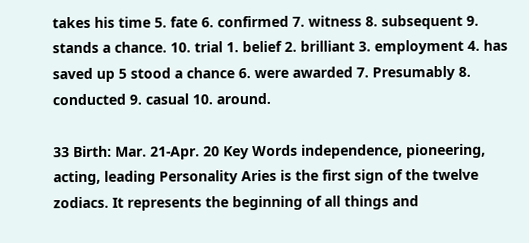takes his time 5. fate 6. confirmed 7. witness 8. subsequent 9. stands a chance. 10. trial 1. belief 2. brilliant 3. employment 4. has saved up 5 stood a chance 6. were awarded 7. Presumably 8. conducted 9. casual 10. around.

33 Birth: Mar. 21-Apr. 20 Key Words independence, pioneering, acting, leading Personality Aries is the first sign of the twelve zodiacs. It represents the beginning of all things and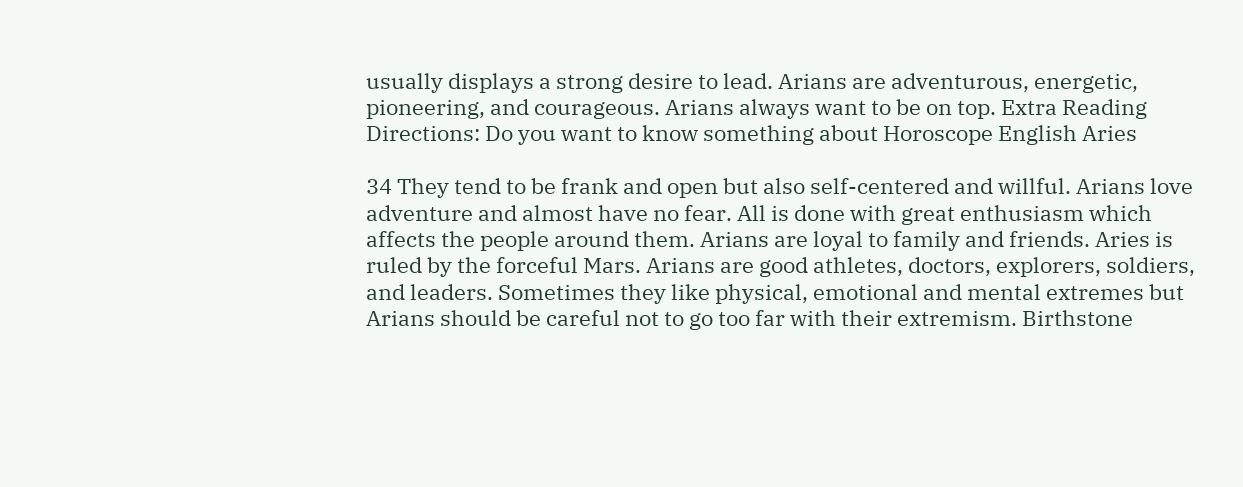usually displays a strong desire to lead. Arians are adventurous, energetic, pioneering, and courageous. Arians always want to be on top. Extra Reading Directions: Do you want to know something about Horoscope English Aries

34 They tend to be frank and open but also self-centered and willful. Arians love adventure and almost have no fear. All is done with great enthusiasm which affects the people around them. Arians are loyal to family and friends. Aries is ruled by the forceful Mars. Arians are good athletes, doctors, explorers, soldiers, and leaders. Sometimes they like physical, emotional and mental extremes but Arians should be careful not to go too far with their extremism. Birthstone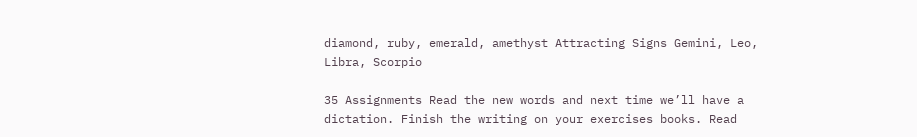diamond, ruby, emerald, amethyst Attracting Signs Gemini, Leo, Libra, Scorpio

35 Assignments Read the new words and next time we’ll have a dictation. Finish the writing on your exercises books. Read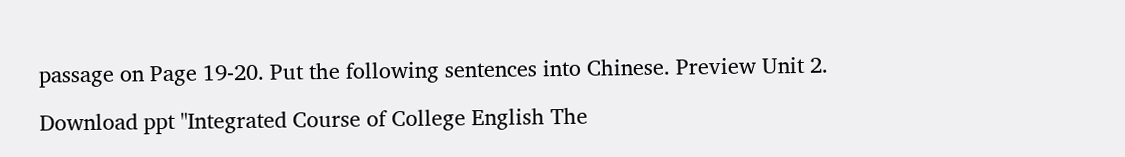passage on Page 19-20. Put the following sentences into Chinese. Preview Unit 2.

Download ppt "Integrated Course of College English The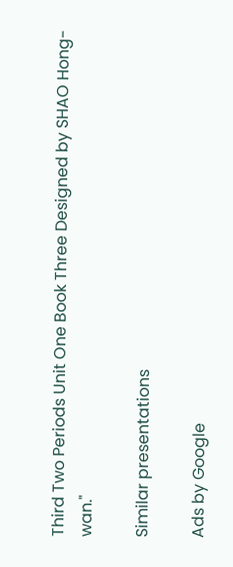Third Two Periods Unit One Book Three Designed by SHAO Hong-wan."

Similar presentations

Ads by Google